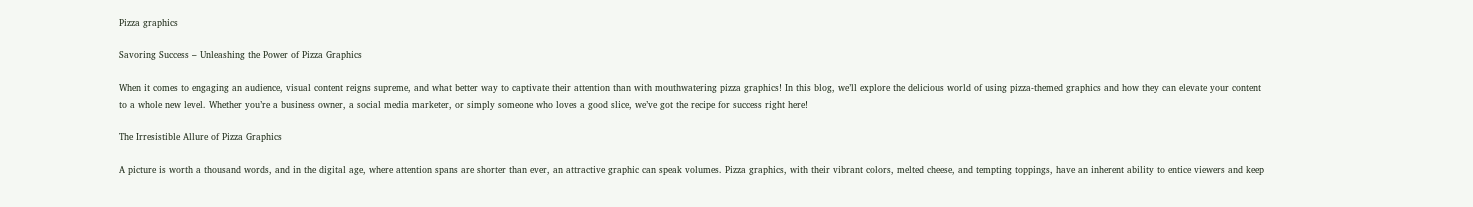Pizza graphics

Savoring Success – Unleashing the Power of Pizza Graphics

When it comes to engaging an audience, visual content reigns supreme, and what better way to captivate their attention than with mouthwatering pizza graphics! In this blog, we’ll explore the delicious world of using pizza-themed graphics and how they can elevate your content to a whole new level. Whether you’re a business owner, a social media marketer, or simply someone who loves a good slice, we’ve got the recipe for success right here!

The Irresistible Allure of Pizza Graphics

A picture is worth a thousand words, and in the digital age, where attention spans are shorter than ever, an attractive graphic can speak volumes. Pizza graphics, with their vibrant colors, melted cheese, and tempting toppings, have an inherent ability to entice viewers and keep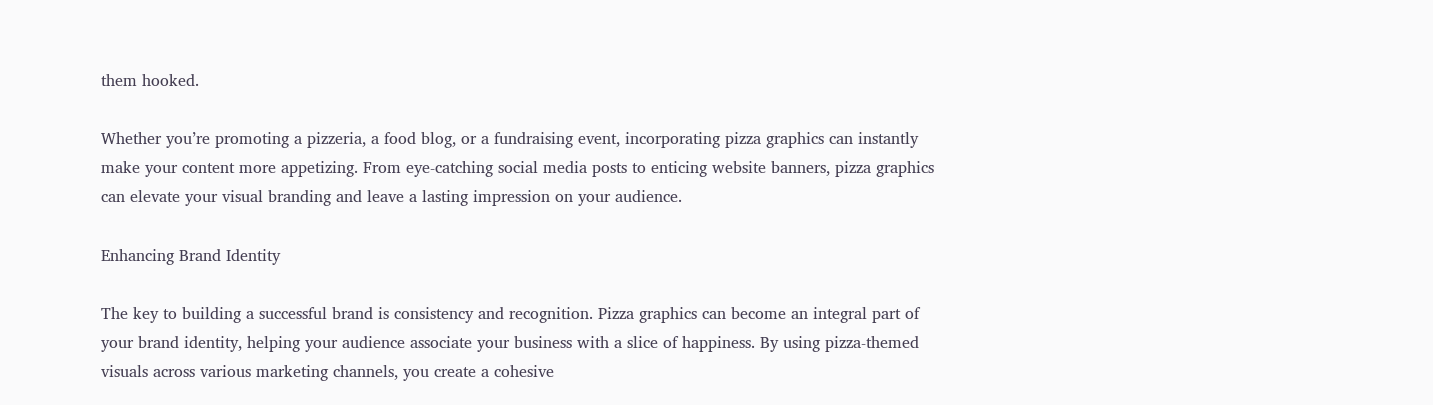them hooked.

Whether you’re promoting a pizzeria, a food blog, or a fundraising event, incorporating pizza graphics can instantly make your content more appetizing. From eye-catching social media posts to enticing website banners, pizza graphics can elevate your visual branding and leave a lasting impression on your audience.

Enhancing Brand Identity

The key to building a successful brand is consistency and recognition. Pizza graphics can become an integral part of your brand identity, helping your audience associate your business with a slice of happiness. By using pizza-themed visuals across various marketing channels, you create a cohesive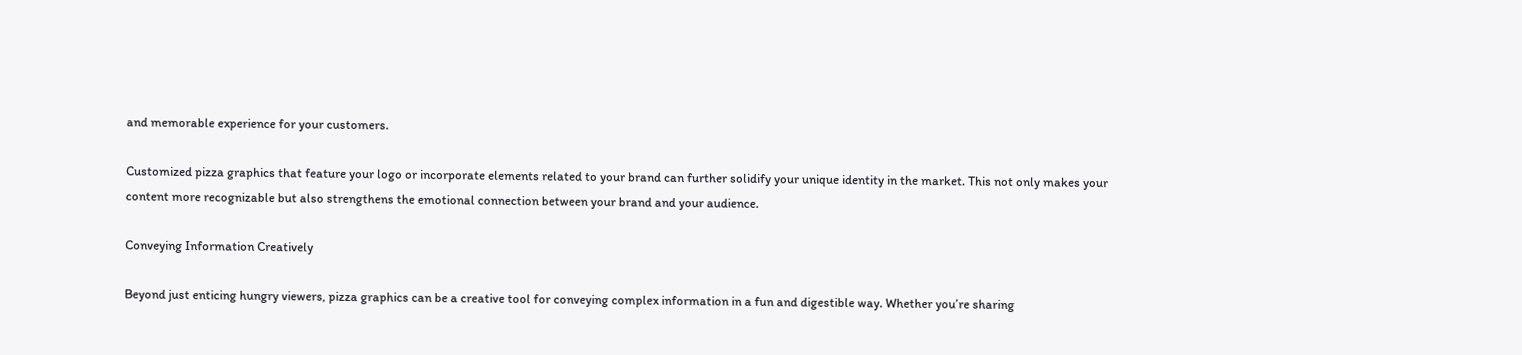and memorable experience for your customers.

Customized pizza graphics that feature your logo or incorporate elements related to your brand can further solidify your unique identity in the market. This not only makes your content more recognizable but also strengthens the emotional connection between your brand and your audience.

Conveying Information Creatively

Beyond just enticing hungry viewers, pizza graphics can be a creative tool for conveying complex information in a fun and digestible way. Whether you’re sharing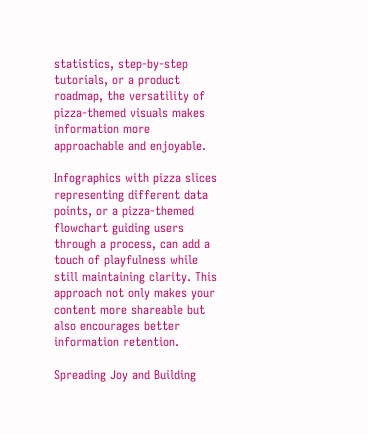statistics, step-by-step tutorials, or a product roadmap, the versatility of pizza-themed visuals makes information more approachable and enjoyable.

Infographics with pizza slices representing different data points, or a pizza-themed flowchart guiding users through a process, can add a touch of playfulness while still maintaining clarity. This approach not only makes your content more shareable but also encourages better information retention.

Spreading Joy and Building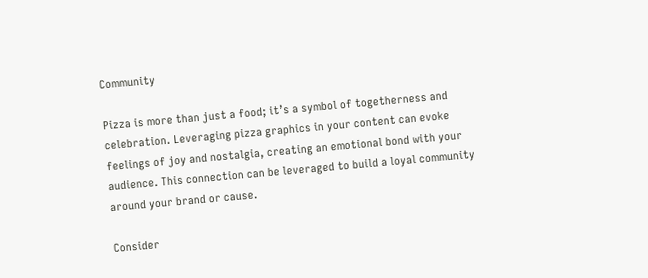Community

Pizza is more than just a food; it’s a symbol of togetherness and celebration. Leveraging pizza graphics in your content can evoke feelings of joy and nostalgia, creating an emotional bond with your audience. This connection can be leveraged to build a loyal community around your brand or cause.

Consider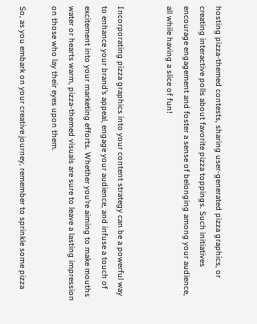hosting pizza-themed contests, sharing user-generated pizza graphics, or creating interactive polls about favorite pizza toppings. Such initiatives encourage engagement and foster a sense of belonging among your audience, all while having a slice of fun!


Incorporating pizza graphics into your content strategy can be a powerful way to enhance your brand’s appeal, engage your audience, and infuse a touch of excitement into your marketing efforts. Whether you’re aiming to make mouths water or hearts warm, pizza-themed visuals are sure to leave a lasting impression on those who lay their eyes upon them.

So, as you embark on your creative journey, remember to sprinkle some pizza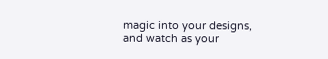magic into your designs, and watch as your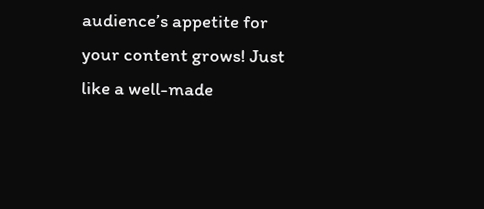audience’s appetite for your content grows! Just like a well-made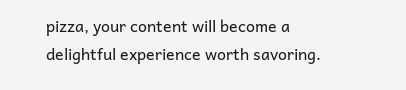pizza, your content will become a delightful experience worth savoring.